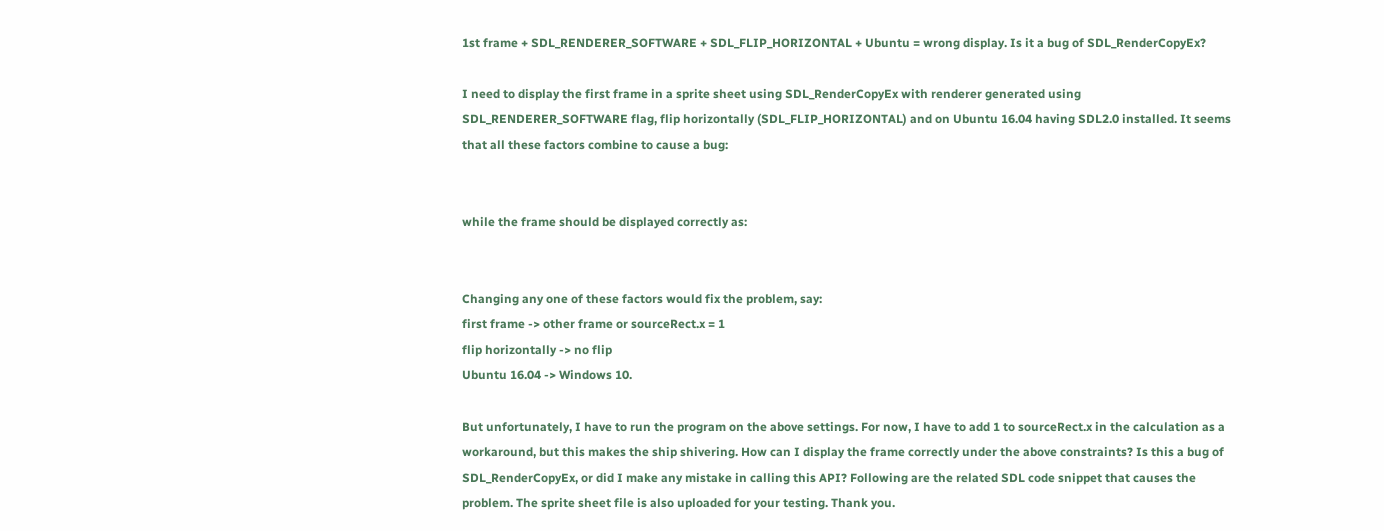1st frame + SDL_RENDERER_SOFTWARE + SDL_FLIP_HORIZONTAL + Ubuntu = wrong display. Is it a bug of SDL_RenderCopyEx?

I need to display the first frame in a sprite sheet using SDL_RenderCopyEx with renderer generated using SDL_RENDERER_SOFTWARE flag, flip horizontally (SDL_FLIP_HORIZONTAL) and on Ubuntu 16.04 having SDL2.0 installed. It seems that all these factors combine to cause a bug:


while the frame should be displayed correctly as:


Changing any one of these factors would fix the problem, say:
first frame -> other frame or sourceRect.x = 1
flip horizontally -> no flip
Ubuntu 16.04 -> Windows 10.

But unfortunately, I have to run the program on the above settings. For now, I have to add 1 to sourceRect.x in the calculation as a workaround, but this makes the ship shivering. How can I display the frame correctly under the above constraints? Is this a bug of SDL_RenderCopyEx, or did I make any mistake in calling this API? Following are the related SDL code snippet that causes the problem. The sprite sheet file is also uploaded for your testing. Thank you.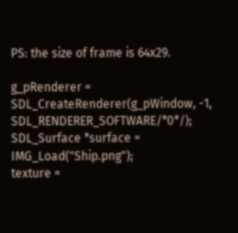PS: the size of frame is 64x29.

g_pRenderer = SDL_CreateRenderer(g_pWindow, -1, SDL_RENDERER_SOFTWARE/*0*/);
SDL_Surface *surface = IMG_Load("Ship.png");
texture =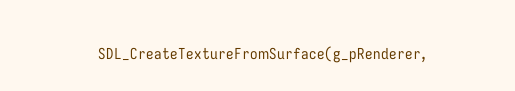SDL_CreateTextureFromSurface(g_pRenderer,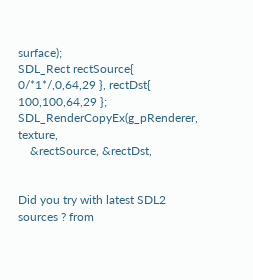surface);
SDL_Rect rectSource{ 0/*1*/,0,64,29 }, rectDst{ 100,100,64,29 };
SDL_RenderCopyEx(g_pRenderer, texture,
    &rectSource, &rectDst,


Did you try with latest SDL2 sources ? from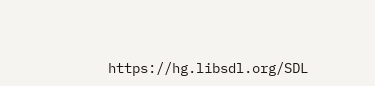https://hg.libsdl.org/SDL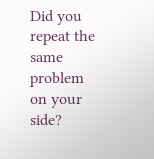Did you repeat the same problem on your side?